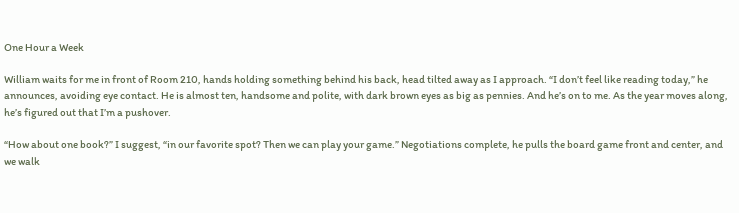One Hour a Week

William waits for me in front of Room 210, hands holding something behind his back, head tilted away as I approach. “I don’t feel like reading today,” he announces, avoiding eye contact. He is almost ten, handsome and polite, with dark brown eyes as big as pennies. And he’s on to me. As the year moves along, he’s figured out that I’m a pushover.

“How about one book?” I suggest, “in our favorite spot? Then we can play your game.” Negotiations complete, he pulls the board game front and center, and we walk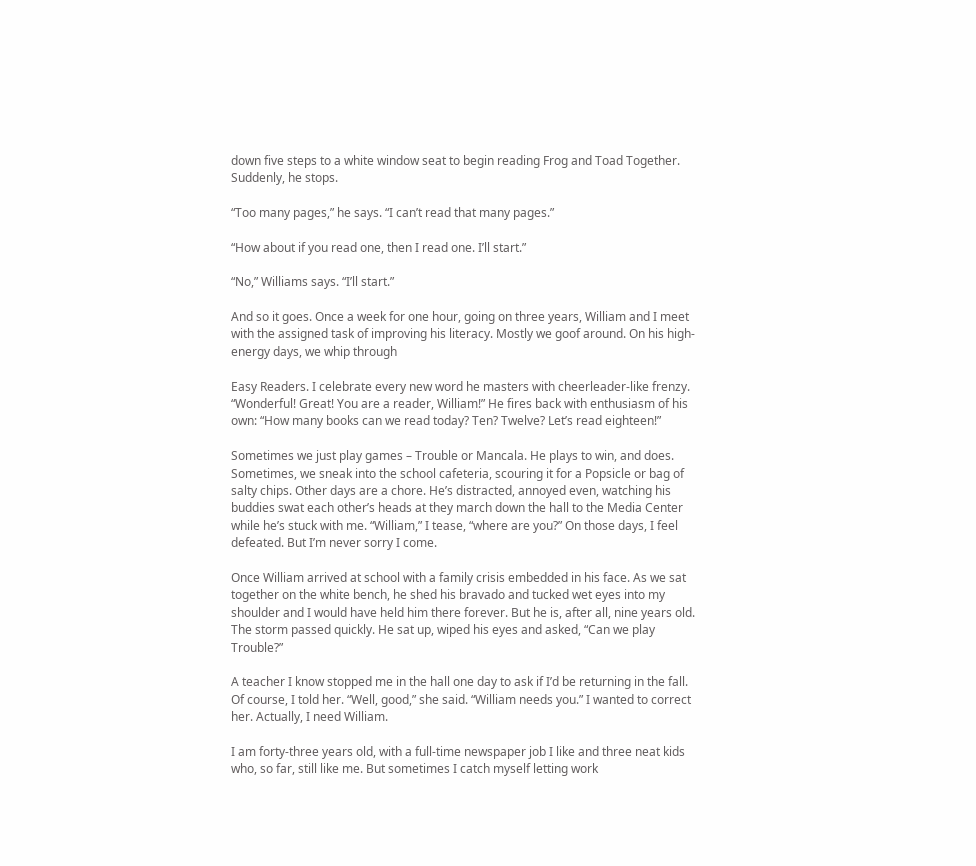down five steps to a white window seat to begin reading Frog and Toad Together. Suddenly, he stops.

“Too many pages,” he says. “I can’t read that many pages.”

“How about if you read one, then I read one. I’ll start.”

“No,” Williams says. “I’ll start.”

And so it goes. Once a week for one hour, going on three years, William and I meet with the assigned task of improving his literacy. Mostly we goof around. On his high-energy days, we whip through

Easy Readers. I celebrate every new word he masters with cheerleader-like frenzy. “Wonderful! Great! You are a reader, William!” He fires back with enthusiasm of his own: “How many books can we read today? Ten? Twelve? Let’s read eighteen!”

Sometimes we just play games – Trouble or Mancala. He plays to win, and does. Sometimes, we sneak into the school cafeteria, scouring it for a Popsicle or bag of salty chips. Other days are a chore. He’s distracted, annoyed even, watching his buddies swat each other’s heads at they march down the hall to the Media Center while he’s stuck with me. “William,” I tease, “where are you?” On those days, I feel defeated. But I’m never sorry I come.

Once William arrived at school with a family crisis embedded in his face. As we sat together on the white bench, he shed his bravado and tucked wet eyes into my shoulder and I would have held him there forever. But he is, after all, nine years old. The storm passed quickly. He sat up, wiped his eyes and asked, “Can we play Trouble?”

A teacher I know stopped me in the hall one day to ask if I’d be returning in the fall. Of course, I told her. “Well, good,” she said. “William needs you.” I wanted to correct her. Actually, I need William.

I am forty-three years old, with a full-time newspaper job I like and three neat kids who, so far, still like me. But sometimes I catch myself letting work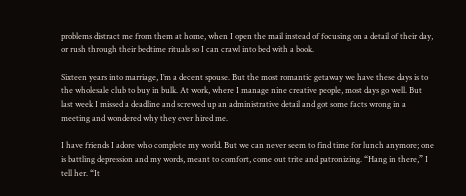problems distract me from them at home, when I open the mail instead of focusing on a detail of their day, or rush through their bedtime rituals so I can crawl into bed with a book.

Sixteen years into marriage, I’m a decent spouse. But the most romantic getaway we have these days is to the wholesale club to buy in bulk. At work, where I manage nine creative people, most days go well. But last week I missed a deadline and screwed up an administrative detail and got some facts wrong in a meeting and wondered why they ever hired me.

I have friends I adore who complete my world. But we can never seem to find time for lunch anymore; one is battling depression and my words, meant to comfort, come out trite and patronizing. “Hang in there,” I tell her. “It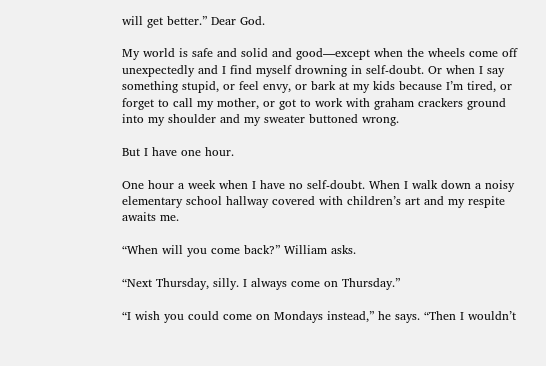will get better.” Dear God.

My world is safe and solid and good—except when the wheels come off unexpectedly and I find myself drowning in self-doubt. Or when I say something stupid, or feel envy, or bark at my kids because I’m tired, or forget to call my mother, or got to work with graham crackers ground into my shoulder and my sweater buttoned wrong.

But I have one hour.

One hour a week when I have no self-doubt. When I walk down a noisy elementary school hallway covered with children’s art and my respite awaits me.

“When will you come back?” William asks.

“Next Thursday, silly. I always come on Thursday.”

“I wish you could come on Mondays instead,” he says. “Then I wouldn’t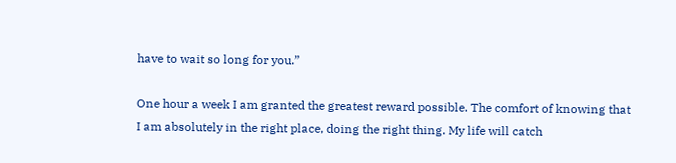have to wait so long for you.”

One hour a week I am granted the greatest reward possible. The comfort of knowing that I am absolutely in the right place, doing the right thing. My life will catch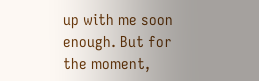up with me soon enough. But for the moment,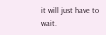it will just have to wait.